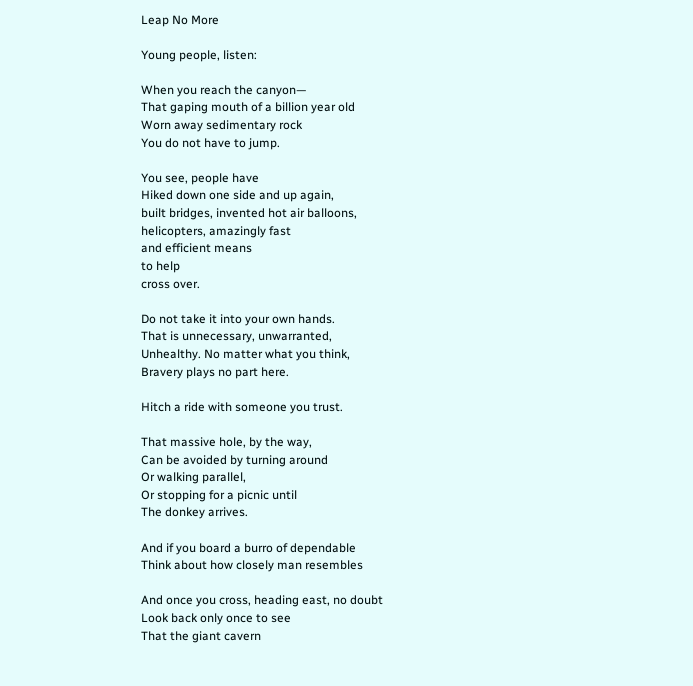Leap No More

Young people, listen:

When you reach the canyon—
That gaping mouth of a billion year old
Worn away sedimentary rock
You do not have to jump.

You see, people have
Hiked down one side and up again,
built bridges, invented hot air balloons,
helicopters, amazingly fast
and efficient means
to help
cross over.

Do not take it into your own hands.
That is unnecessary, unwarranted,
Unhealthy. No matter what you think,
Bravery plays no part here.

Hitch a ride with someone you trust.

That massive hole, by the way,
Can be avoided by turning around
Or walking parallel,
Or stopping for a picnic until
The donkey arrives.

And if you board a burro of dependable
Think about how closely man resembles

And once you cross, heading east, no doubt
Look back only once to see
That the giant cavern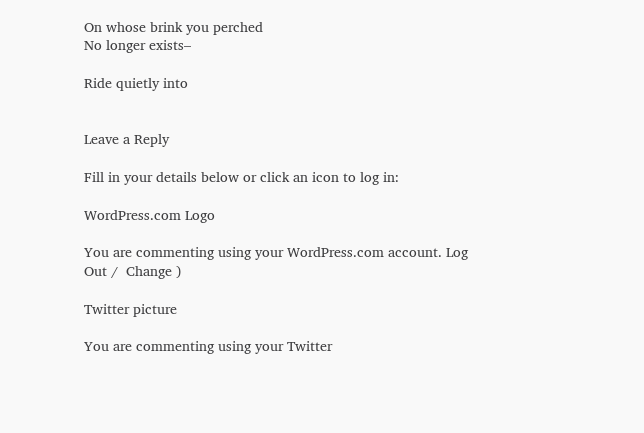On whose brink you perched
No longer exists–

Ride quietly into


Leave a Reply

Fill in your details below or click an icon to log in:

WordPress.com Logo

You are commenting using your WordPress.com account. Log Out /  Change )

Twitter picture

You are commenting using your Twitter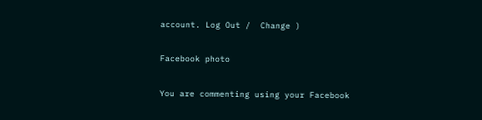account. Log Out /  Change )

Facebook photo

You are commenting using your Facebook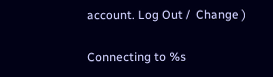account. Log Out /  Change )

Connecting to %s